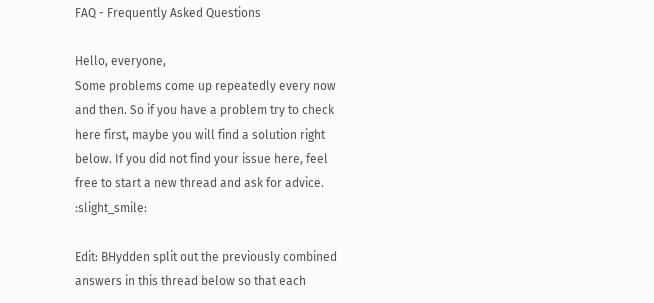FAQ - Frequently Asked Questions

Hello, everyone,
Some problems come up repeatedly every now and then. So if you have a problem try to check here first, maybe you will find a solution right below. If you did not find your issue here, feel free to start a new thread and ask for advice. :slight_smile:

Edit: BHydden split out the previously combined answers in this thread below so that each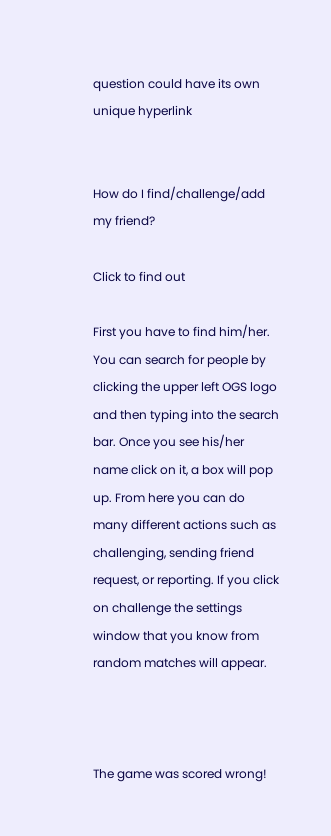question could have its own unique hyperlink


How do I find/challenge/add my friend?

Click to find out

First you have to find him/her. You can search for people by clicking the upper left OGS logo and then typing into the search bar. Once you see his/her name click on it, a box will pop up. From here you can do many different actions such as challenging, sending friend request, or reporting. If you click on challenge the settings window that you know from random matches will appear.



The game was scored wrong!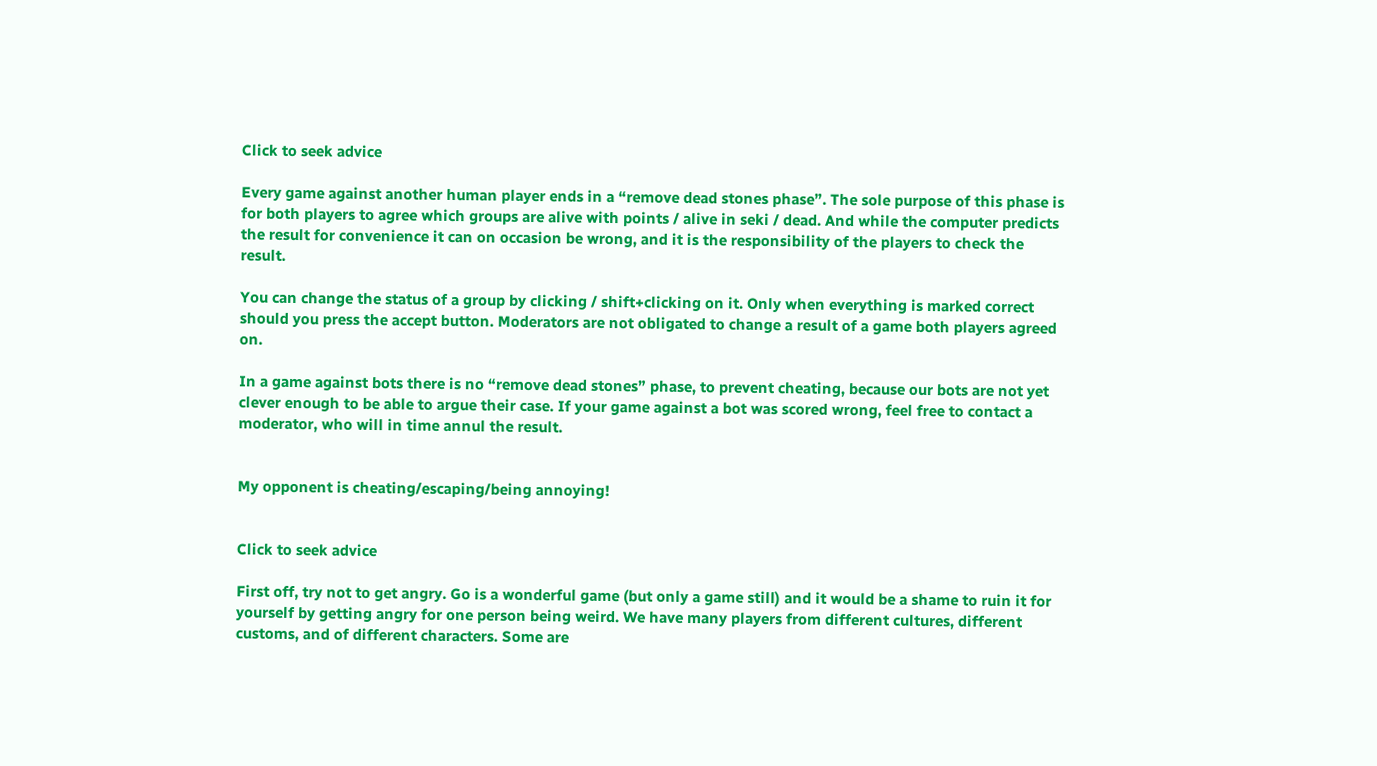Click to seek advice

Every game against another human player ends in a “remove dead stones phase”. The sole purpose of this phase is for both players to agree which groups are alive with points / alive in seki / dead. And while the computer predicts the result for convenience it can on occasion be wrong, and it is the responsibility of the players to check the result.

You can change the status of a group by clicking / shift+clicking on it. Only when everything is marked correct should you press the accept button. Moderators are not obligated to change a result of a game both players agreed on.

In a game against bots there is no “remove dead stones” phase, to prevent cheating, because our bots are not yet clever enough to be able to argue their case. If your game against a bot was scored wrong, feel free to contact a moderator, who will in time annul the result.


My opponent is cheating/escaping/being annoying!


Click to seek advice

First off, try not to get angry. Go is a wonderful game (but only a game still) and it would be a shame to ruin it for yourself by getting angry for one person being weird. We have many players from different cultures, different customs, and of different characters. Some are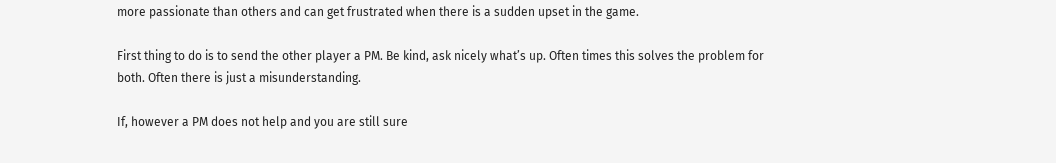more passionate than others and can get frustrated when there is a sudden upset in the game.

First thing to do is to send the other player a PM. Be kind, ask nicely what’s up. Often times this solves the problem for both. Often there is just a misunderstanding.

If, however a PM does not help and you are still sure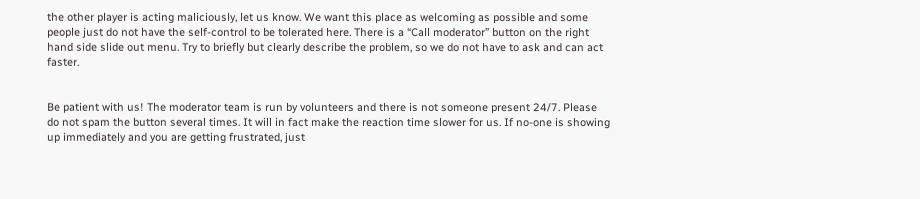the other player is acting maliciously, let us know. We want this place as welcoming as possible and some people just do not have the self-control to be tolerated here. There is a “Call moderator” button on the right hand side slide out menu. Try to briefly but clearly describe the problem, so we do not have to ask and can act faster.


Be patient with us! The moderator team is run by volunteers and there is not someone present 24/7. Please do not spam the button several times. It will in fact make the reaction time slower for us. If no-one is showing up immediately and you are getting frustrated, just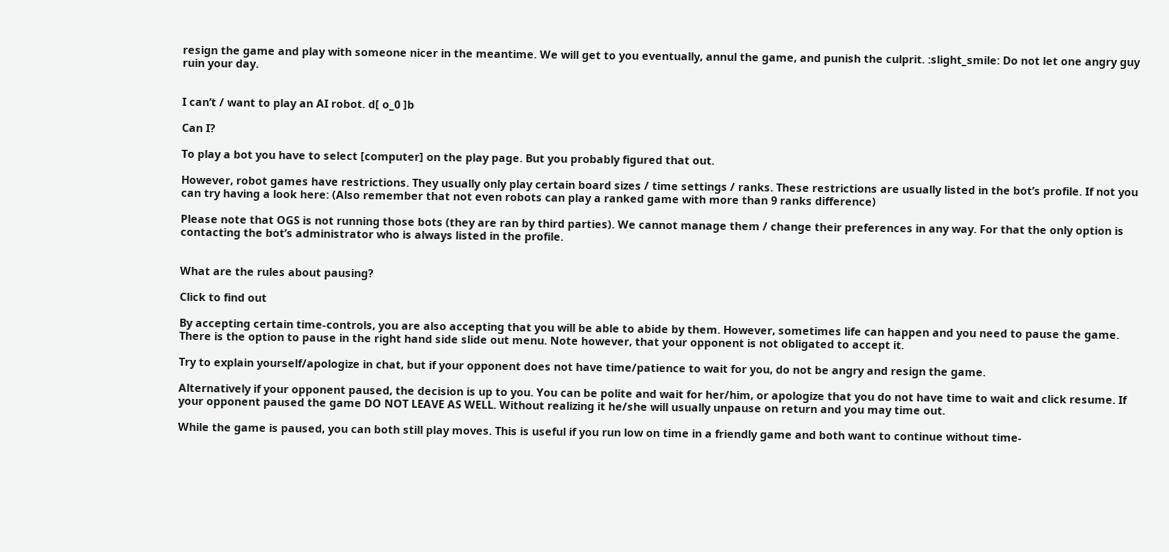resign the game and play with someone nicer in the meantime. We will get to you eventually, annul the game, and punish the culprit. :slight_smile: Do not let one angry guy ruin your day.


I can’t / want to play an AI robot. d[ o_0 ]b

Can I?

To play a bot you have to select [computer] on the play page. But you probably figured that out.

However, robot games have restrictions. They usually only play certain board sizes / time settings / ranks. These restrictions are usually listed in the bot’s profile. If not you can try having a look here: (Also remember that not even robots can play a ranked game with more than 9 ranks difference)

Please note that OGS is not running those bots (they are ran by third parties). We cannot manage them / change their preferences in any way. For that the only option is contacting the bot’s administrator who is always listed in the profile.


What are the rules about pausing?

Click to find out

By accepting certain time-controls, you are also accepting that you will be able to abide by them. However, sometimes life can happen and you need to pause the game. There is the option to pause in the right hand side slide out menu. Note however, that your opponent is not obligated to accept it.

Try to explain yourself/apologize in chat, but if your opponent does not have time/patience to wait for you, do not be angry and resign the game.

Alternatively if your opponent paused, the decision is up to you. You can be polite and wait for her/him, or apologize that you do not have time to wait and click resume. If your opponent paused the game DO NOT LEAVE AS WELL. Without realizing it he/she will usually unpause on return and you may time out.

While the game is paused, you can both still play moves. This is useful if you run low on time in a friendly game and both want to continue without time-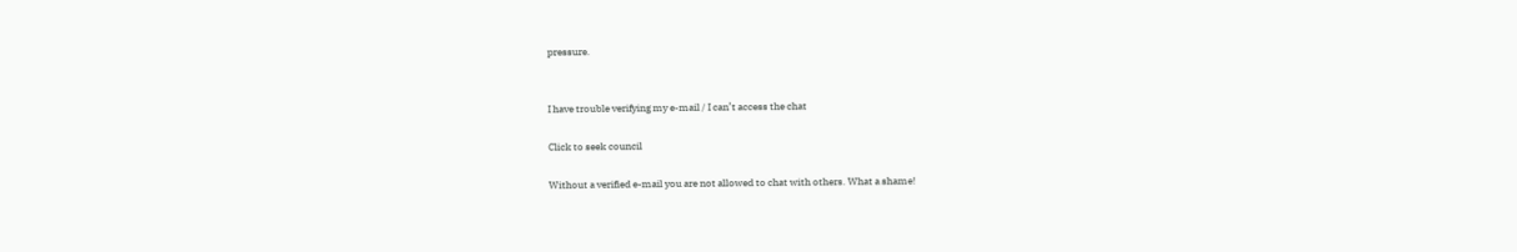pressure.


I have trouble verifying my e-mail / I can’t access the chat

Click to seek council

Without a verified e-mail you are not allowed to chat with others. What a shame!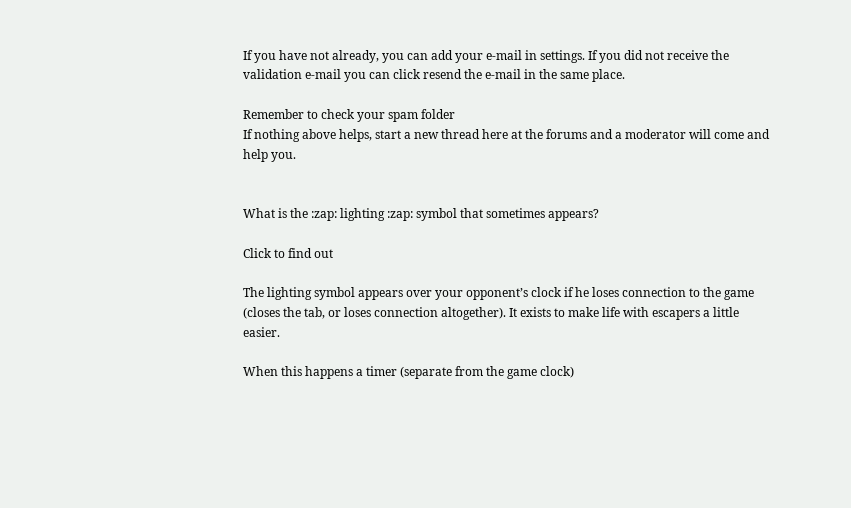If you have not already, you can add your e-mail in settings. If you did not receive the validation e-mail you can click resend the e-mail in the same place.

Remember to check your spam folder
If nothing above helps, start a new thread here at the forums and a moderator will come and help you.


What is the :zap: lighting :zap: symbol that sometimes appears?

Click to find out

The lighting symbol appears over your opponent’s clock if he loses connection to the game (closes the tab, or loses connection altogether). It exists to make life with escapers a little easier.

When this happens a timer (separate from the game clock)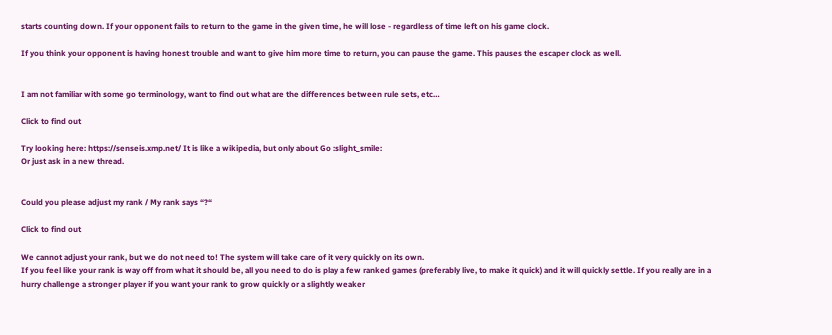starts counting down. If your opponent fails to return to the game in the given time, he will lose - regardless of time left on his game clock.

If you think your opponent is having honest trouble and want to give him more time to return, you can pause the game. This pauses the escaper clock as well.


I am not familiar with some go terminology, want to find out what are the differences between rule sets, etc…

Click to find out

Try looking here: https://senseis.xmp.net/ It is like a wikipedia, but only about Go :slight_smile:
Or just ask in a new thread.


Could you please adjust my rank / My rank says “?“

Click to find out

We cannot adjust your rank, but we do not need to! The system will take care of it very quickly on its own.
If you feel like your rank is way off from what it should be, all you need to do is play a few ranked games (preferably live, to make it quick) and it will quickly settle. If you really are in a hurry challenge a stronger player if you want your rank to grow quickly or a slightly weaker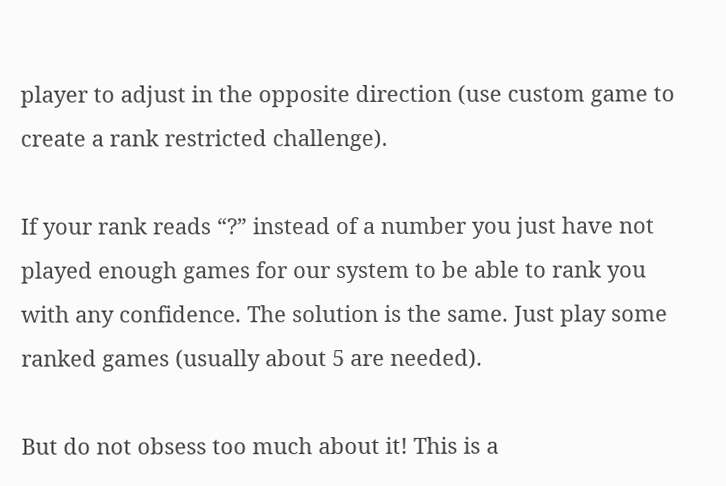player to adjust in the opposite direction (use custom game to create a rank restricted challenge).

If your rank reads “?” instead of a number you just have not played enough games for our system to be able to rank you with any confidence. The solution is the same. Just play some ranked games (usually about 5 are needed).

But do not obsess too much about it! This is a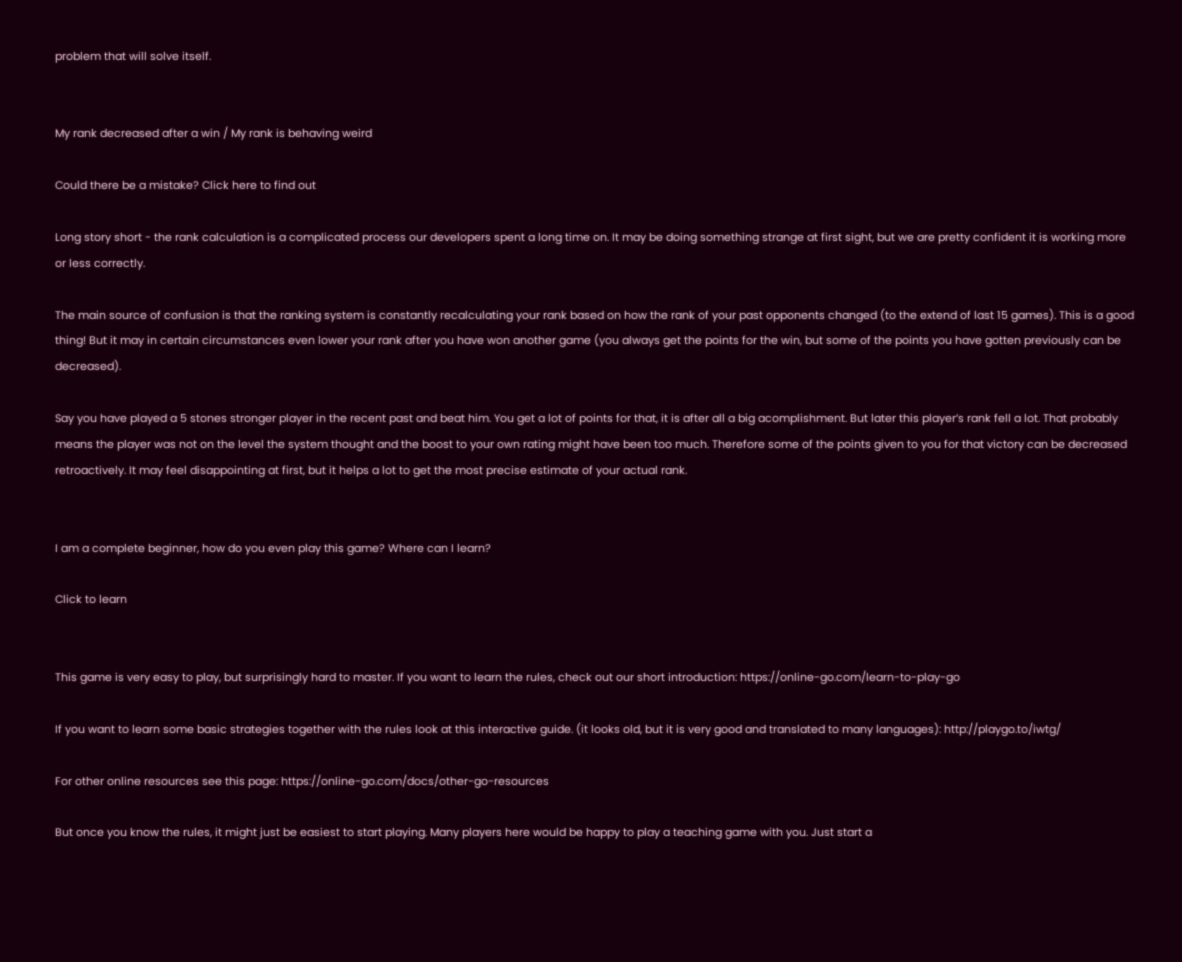problem that will solve itself.


My rank decreased after a win / My rank is behaving weird

Could there be a mistake? Click here to find out

Long story short - the rank calculation is a complicated process our developers spent a long time on. It may be doing something strange at first sight, but we are pretty confident it is working more or less correctly.

The main source of confusion is that the ranking system is constantly recalculating your rank based on how the rank of your past opponents changed (to the extend of last 15 games). This is a good thing! But it may in certain circumstances even lower your rank after you have won another game (you always get the points for the win, but some of the points you have gotten previously can be decreased).

Say you have played a 5 stones stronger player in the recent past and beat him. You get a lot of points for that, it is after all a big acomplishment. But later this player’s rank fell a lot. That probably means the player was not on the level the system thought and the boost to your own rating might have been too much. Therefore some of the points given to you for that victory can be decreased retroactively. It may feel disappointing at first, but it helps a lot to get the most precise estimate of your actual rank.


I am a complete beginner, how do you even play this game? Where can I learn?

Click to learn


This game is very easy to play, but surprisingly hard to master. If you want to learn the rules, check out our short introduction: https://online-go.com/learn-to-play-go

If you want to learn some basic strategies together with the rules look at this interactive guide. (it looks old, but it is very good and translated to many languages): http://playgo.to/iwtg/

For other online resources see this page: https://online-go.com/docs/other-go-resources

But once you know the rules, it might just be easiest to start playing. Many players here would be happy to play a teaching game with you. Just start a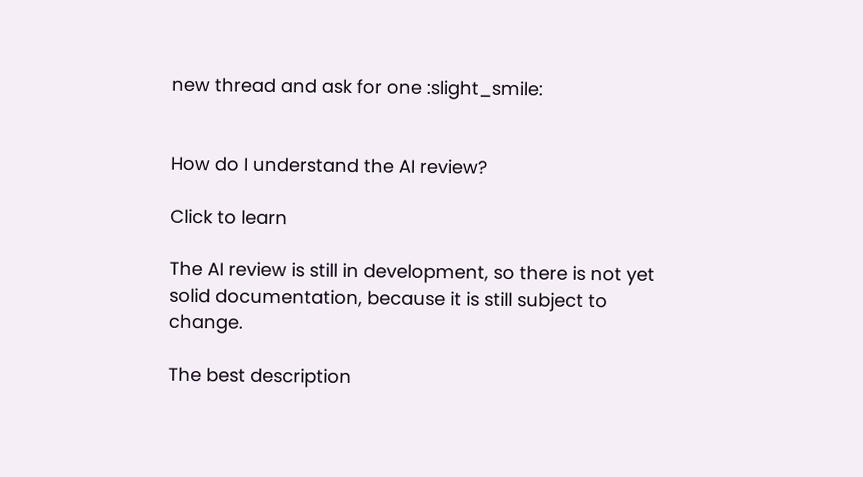new thread and ask for one :slight_smile:


How do I understand the AI review?

Click to learn

The AI review is still in development, so there is not yet solid documentation, because it is still subject to change.

The best description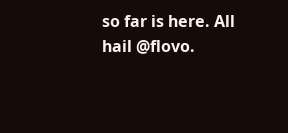so far is here. All hail @flovo.